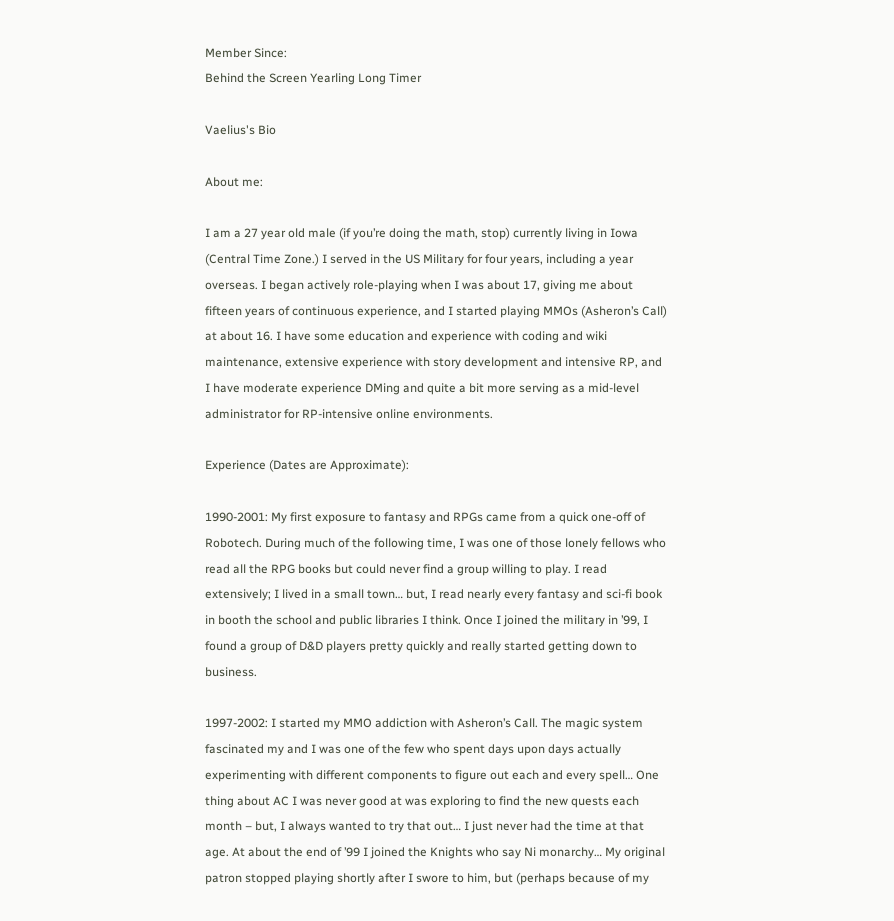Member Since:
Behind the Screen Yearling Long Timer

Vaelius's Bio

About me:

I am a 27 year old male (if you’re doing the math, stop) currently living in Iowa (Central Time Zone.) I served in the US Military for four years, including a year overseas. I began actively role-playing when I was about 17, giving me about fifteen years of continuous experience, and I started playing MMOs (Asheron’s Call) at about 16. I have some education and experience with coding and wiki maintenance, extensive experience with story development and intensive RP, and I have moderate experience DMing and quite a bit more serving as a mid-level administrator for RP-intensive online environments.

Experience (Dates are Approximate):

1990-2001: My first exposure to fantasy and RPGs came from a quick one-off of Robotech. During much of the following time, I was one of those lonely fellows who read all the RPG books but could never find a group willing to play. I read extensively; I lived in a small town… but, I read nearly every fantasy and sci-fi book in booth the school and public libraries I think. Once I joined the military in ’99, I found a group of D&D players pretty quickly and really started getting down to business.

1997-2002: I started my MMO addiction with Asheron’s Call. The magic system fascinated my and I was one of the few who spent days upon days actually experimenting with different components to figure out each and every spell… One thing about AC I was never good at was exploring to find the new quests each month – but, I always wanted to try that out… I just never had the time at that age. At about the end of ’99 I joined the Knights who say Ni monarchy… My original patron stopped playing shortly after I swore to him, but (perhaps because of my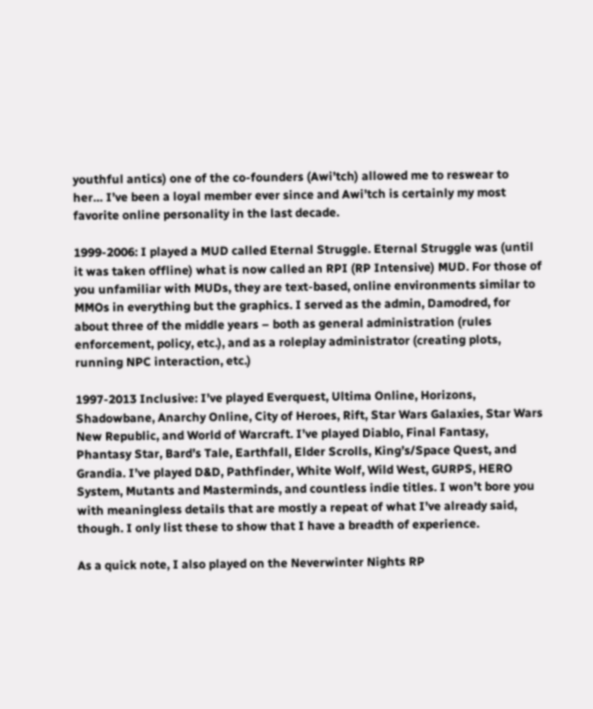youthful antics) one of the co-founders (Awi’tch) allowed me to reswear to her… I’ve been a loyal member ever since and Awi’tch is certainly my most favorite online personality in the last decade.

1999-2006: I played a MUD called Eternal Struggle. Eternal Struggle was (until it was taken offline) what is now called an RPI (RP Intensive) MUD. For those of you unfamiliar with MUDs, they are text-based, online environments similar to MMOs in everything but the graphics. I served as the admin, Damodred, for about three of the middle years – both as general administration (rules enforcement, policy, etc.), and as a roleplay administrator (creating plots, running NPC interaction, etc.)

1997-2013 Inclusive: I’ve played Everquest, Ultima Online, Horizons, Shadowbane, Anarchy Online, City of Heroes, Rift, Star Wars Galaxies, Star Wars New Republic, and World of Warcraft. I’ve played Diablo, Final Fantasy, Phantasy Star, Bard’s Tale, Earthfall, Elder Scrolls, King’s/Space Quest, and Grandia. I’ve played D&D, Pathfinder, White Wolf, Wild West, GURPS, HERO System, Mutants and Masterminds, and countless indie titles. I won’t bore you with meaningless details that are mostly a repeat of what I’ve already said, though. I only list these to show that I have a breadth of experience.

As a quick note, I also played on the Neverwinter Nights RP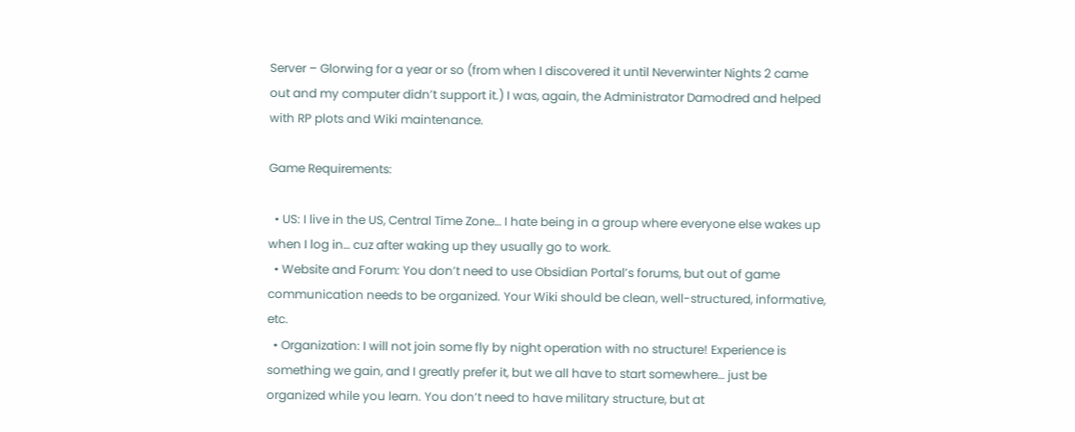Server – Glorwing for a year or so (from when I discovered it until Neverwinter Nights 2 came out and my computer didn’t support it.) I was, again, the Administrator Damodred and helped with RP plots and Wiki maintenance.

Game Requirements:

  • US: I live in the US, Central Time Zone… I hate being in a group where everyone else wakes up when I log in… cuz after waking up they usually go to work.
  • Website and Forum: You don’t need to use Obsidian Portal’s forums, but out of game communication needs to be organized. Your Wiki should be clean, well-structured, informative, etc.
  • Organization: I will not join some fly by night operation with no structure! Experience is something we gain, and I greatly prefer it, but we all have to start somewhere… just be organized while you learn. You don’t need to have military structure, but at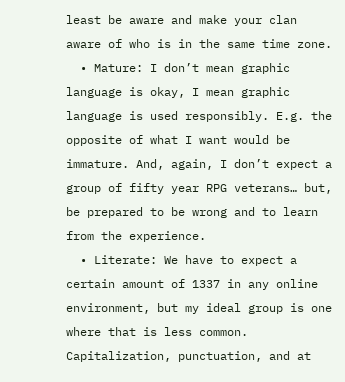least be aware and make your clan aware of who is in the same time zone.
  • Mature: I don’t mean graphic language is okay, I mean graphic language is used responsibly. E.g. the opposite of what I want would be immature. And, again, I don’t expect a group of fifty year RPG veterans… but, be prepared to be wrong and to learn from the experience.
  • Literate: We have to expect a certain amount of 1337 in any online environment, but my ideal group is one where that is less common. Capitalization, punctuation, and at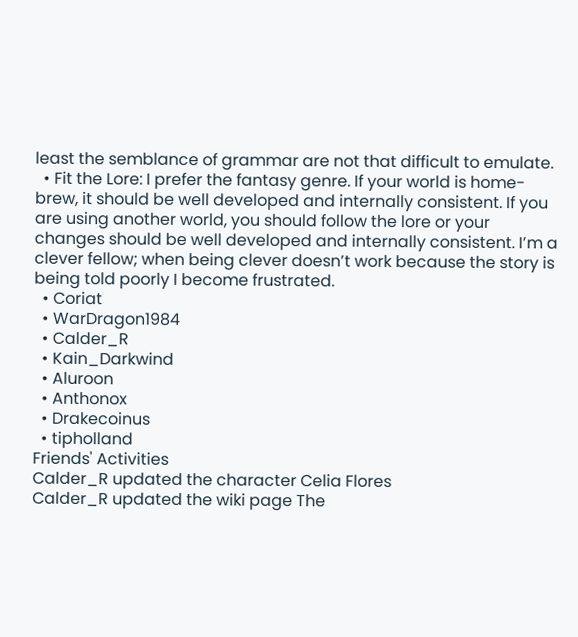least the semblance of grammar are not that difficult to emulate.
  • Fit the Lore: I prefer the fantasy genre. If your world is home-brew, it should be well developed and internally consistent. If you are using another world, you should follow the lore or your changes should be well developed and internally consistent. I’m a clever fellow; when being clever doesn’t work because the story is being told poorly I become frustrated.
  • Coriat
  • WarDragon1984
  • Calder_R
  • Kain_Darkwind
  • Aluroon
  • Anthonox
  • Drakecoinus
  • tipholland
Friends' Activities
Calder_R updated the character Celia Flores
Calder_R updated the wiki page The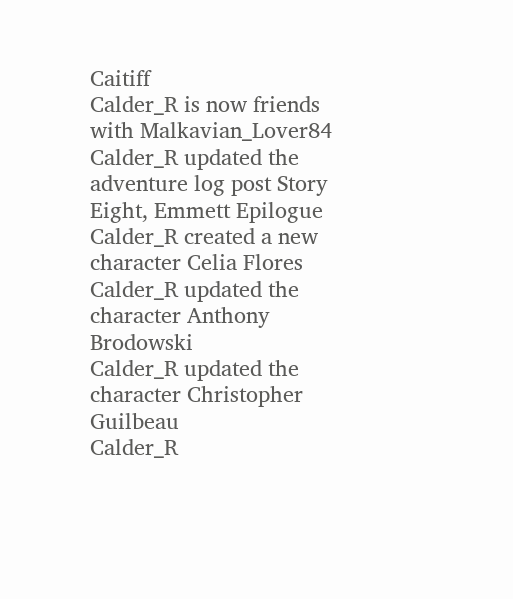Caitiff
Calder_R is now friends with Malkavian_Lover84
Calder_R updated the adventure log post Story Eight, Emmett Epilogue
Calder_R created a new character Celia Flores
Calder_R updated the character Anthony Brodowski
Calder_R updated the character Christopher Guilbeau
Calder_R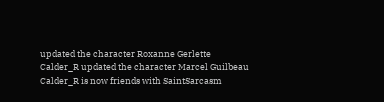updated the character Roxanne Gerlette
Calder_R updated the character Marcel Guilbeau
Calder_R is now friends with SaintSarcasm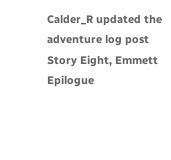Calder_R updated the adventure log post Story Eight, Emmett Epilogue